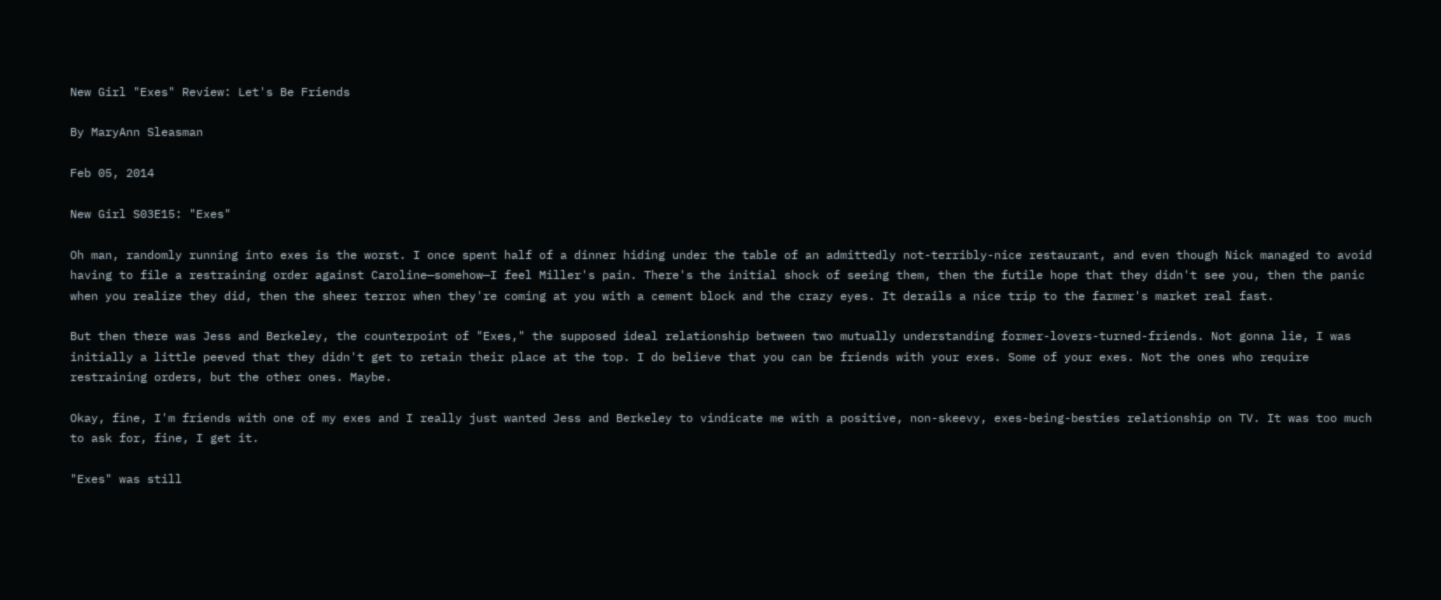New Girl "Exes" Review: Let's Be Friends

By MaryAnn Sleasman

Feb 05, 2014

New Girl S03E15: "Exes"

Oh man, randomly running into exes is the worst. I once spent half of a dinner hiding under the table of an admittedly not-terribly-nice restaurant, and even though Nick managed to avoid having to file a restraining order against Caroline—somehow—I feel Miller's pain. There's the initial shock of seeing them, then the futile hope that they didn't see you, then the panic when you realize they did, then the sheer terror when they're coming at you with a cement block and the crazy eyes. It derails a nice trip to the farmer's market real fast.

But then there was Jess and Berkeley, the counterpoint of "Exes," the supposed ideal relationship between two mutually understanding former-lovers-turned-friends. Not gonna lie, I was initially a little peeved that they didn't get to retain their place at the top. I do believe that you can be friends with your exes. Some of your exes. Not the ones who require restraining orders, but the other ones. Maybe.

Okay, fine, I'm friends with one of my exes and I really just wanted Jess and Berkeley to vindicate me with a positive, non-skeevy, exes-being-besties relationship on TV. It was too much to ask for, fine, I get it.

"Exes" was still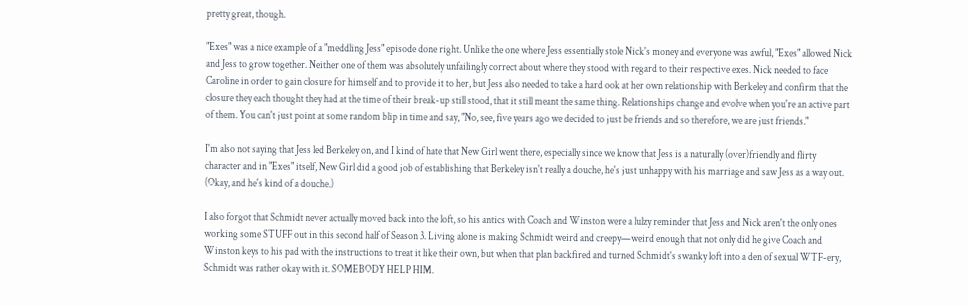pretty great, though.

"Exes" was a nice example of a "meddling Jess" episode done right. Unlike the one where Jess essentially stole Nick's money and everyone was awful, "Exes" allowed Nick and Jess to grow together. Neither one of them was absolutely unfailingly correct about where they stood with regard to their respective exes. Nick needed to face Caroline in order to gain closure for himself and to provide it to her, but Jess also needed to take a hard ook at her own relationship with Berkeley and confirm that the closure they each thought they had at the time of their break-up still stood, that it still meant the same thing. Relationships change and evolve when you're an active part of them. You can't just point at some random blip in time and say, "No, see, five years ago we decided to just be friends and so therefore, we are just friends."

I'm also not saying that Jess led Berkeley on, and I kind of hate that New Girl went there, especially since we know that Jess is a naturally (over)friendly and flirty character and in "Exes" itself, New Girl did a good job of establishing that Berkeley isn't really a douche, he's just unhappy with his marriage and saw Jess as a way out. (Okay, and he's kind of a douche.)

I also forgot that Schmidt never actually moved back into the loft, so his antics with Coach and Winston were a lulzy reminder that Jess and Nick aren't the only ones working some STUFF out in this second half of Season 3. Living alone is making Schmidt weird and creepy—weird enough that not only did he give Coach and Winston keys to his pad with the instructions to treat it like their own, but when that plan backfired and turned Schmidt's swanky loft into a den of sexual WTF-ery, Schmidt was rather okay with it. SOMEBODY HELP HIM.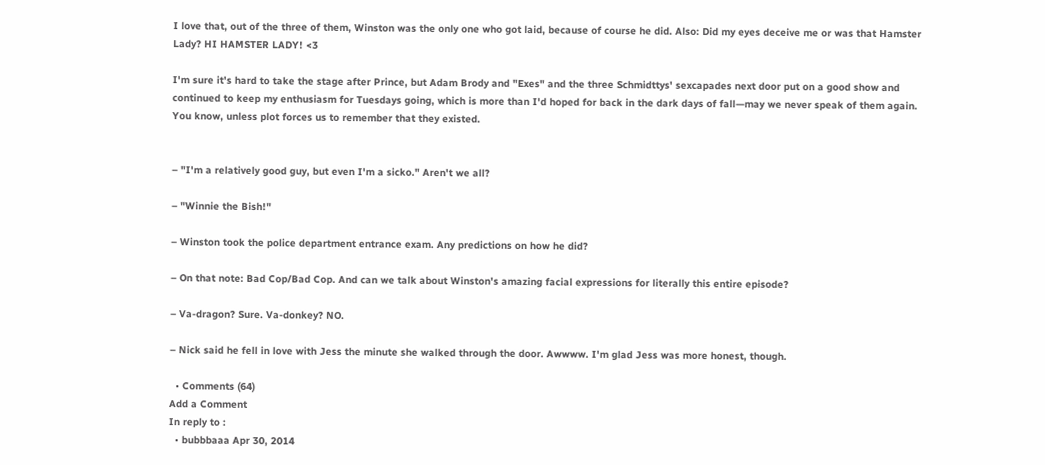I love that, out of the three of them, Winston was the only one who got laid, because of course he did. Also: Did my eyes deceive me or was that Hamster Lady? HI HAMSTER LADY! <3

I'm sure it's hard to take the stage after Prince, but Adam Brody and "Exes" and the three Schmidttys' sexcapades next door put on a good show and continued to keep my enthusiasm for Tuesdays going, which is more than I'd hoped for back in the dark days of fall—may we never speak of them again. You know, unless plot forces us to remember that they existed.


– "I'm a relatively good guy, but even I'm a sicko." Aren't we all?

– "Winnie the Bish!"

– Winston took the police department entrance exam. Any predictions on how he did?

– On that note: Bad Cop/Bad Cop. And can we talk about Winston's amazing facial expressions for literally this entire episode?

– Va-dragon? Sure. Va-donkey? NO.

– Nick said he fell in love with Jess the minute she walked through the door. Awwww. I'm glad Jess was more honest, though.

  • Comments (64)
Add a Comment
In reply to :
  • bubbbaaa Apr 30, 2014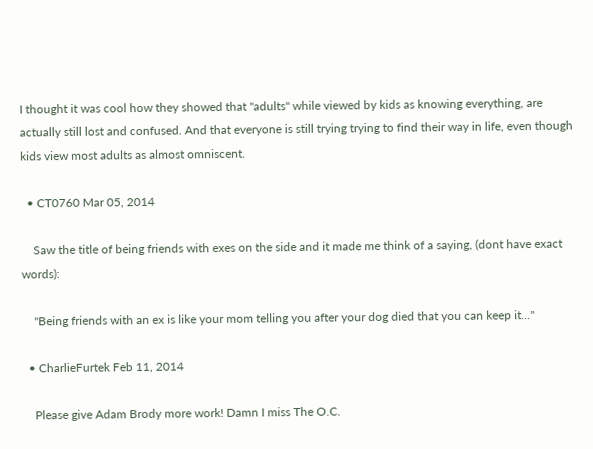I thought it was cool how they showed that "adults" while viewed by kids as knowing everything, are actually still lost and confused. And that everyone is still trying trying to find their way in life, even though kids view most adults as almost omniscent.

  • CT0760 Mar 05, 2014

    Saw the title of being friends with exes on the side and it made me think of a saying, (dont have exact words):

    "Being friends with an ex is like your mom telling you after your dog died that you can keep it..."

  • CharlieFurtek Feb 11, 2014

    Please give Adam Brody more work! Damn I miss The O.C.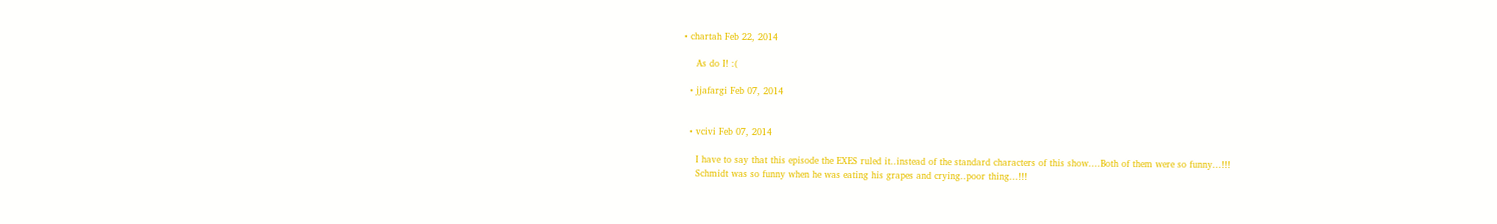• chartah Feb 22, 2014

    As do I! :(

  • jjafargi Feb 07, 2014


  • vcivi Feb 07, 2014

    I have to say that this episode the EXES ruled it..instead of the standard characters of this show....Both of them were so funny...!!!
    Schmidt was so funny when he was eating his grapes and crying..poor thing...!!!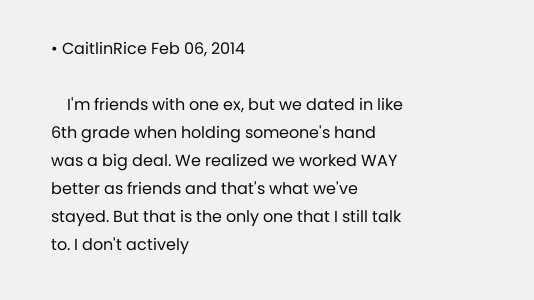• CaitlinRice Feb 06, 2014

    I'm friends with one ex, but we dated in like 6th grade when holding someone's hand was a big deal. We realized we worked WAY better as friends and that's what we've stayed. But that is the only one that I still talk to. I don't actively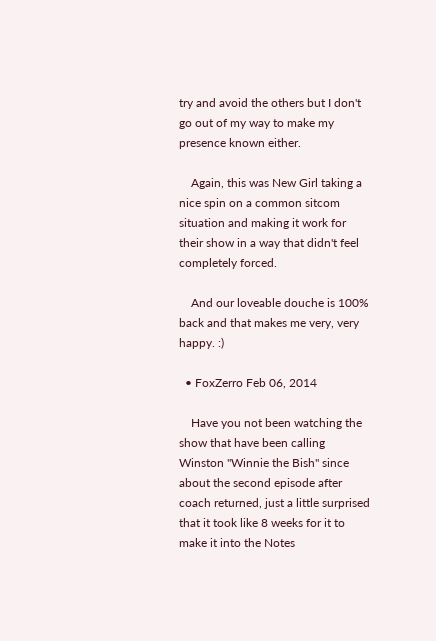try and avoid the others but I don't go out of my way to make my presence known either.

    Again, this was New Girl taking a nice spin on a common sitcom situation and making it work for their show in a way that didn't feel completely forced.

    And our loveable douche is 100% back and that makes me very, very happy. :)

  • FoxZerro Feb 06, 2014

    Have you not been watching the show that have been calling Winston "Winnie the Bish" since about the second episode after coach returned, just a little surprised that it took like 8 weeks for it to make it into the Notes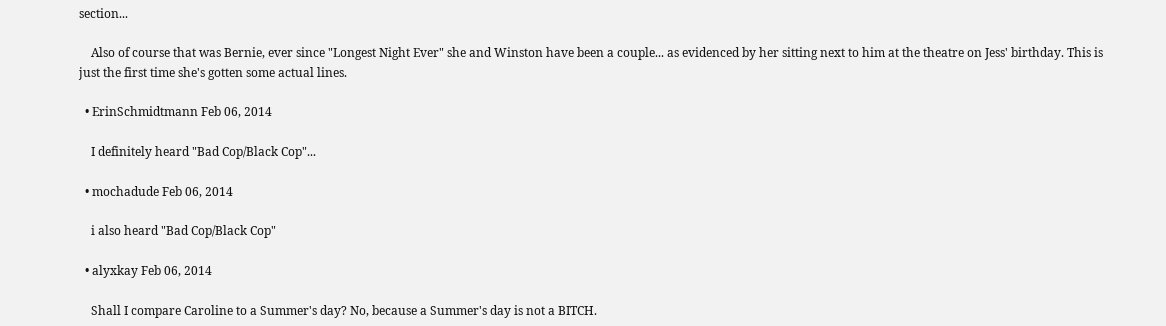section...

    Also of course that was Bernie, ever since "Longest Night Ever" she and Winston have been a couple... as evidenced by her sitting next to him at the theatre on Jess' birthday. This is just the first time she's gotten some actual lines.

  • ErinSchmidtmann Feb 06, 2014

    I definitely heard "Bad Cop/Black Cop"...

  • mochadude Feb 06, 2014

    i also heard "Bad Cop/Black Cop"

  • alyxkay Feb 06, 2014

    Shall I compare Caroline to a Summer's day? No, because a Summer's day is not a BITCH.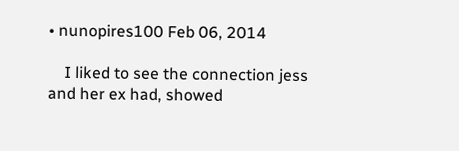• nunopires100 Feb 06, 2014

    I liked to see the connection jess and her ex had, showed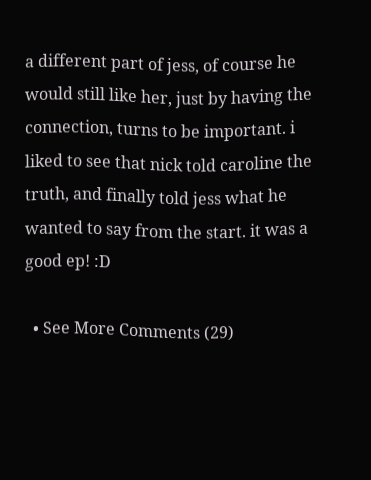a different part of jess, of course he would still like her, just by having the connection, turns to be important. i liked to see that nick told caroline the truth, and finally told jess what he wanted to say from the start. it was a good ep! :D

  • See More Comments (29)